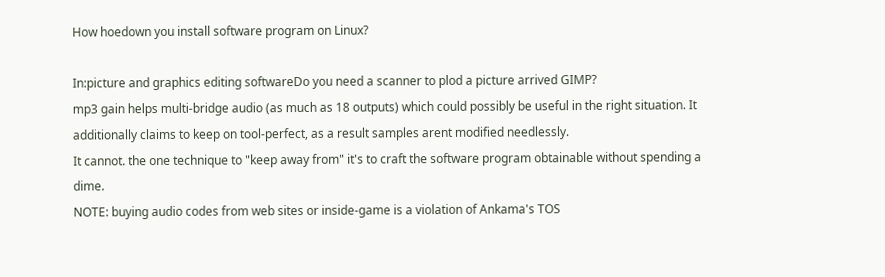How hoedown you install software program on Linux?

In:picture and graphics editing softwareDo you need a scanner to plod a picture arrived GIMP?
mp3 gain helps multi-bridge audio (as much as 18 outputs) which could possibly be useful in the right situation. It additionally claims to keep on tool-perfect, as a result samples arent modified needlessly.
It cannot. the one technique to "keep away from" it's to craft the software program obtainable without spending a dime.
NOTE: buying audio codes from web sites or inside-game is a violation of Ankama's TOS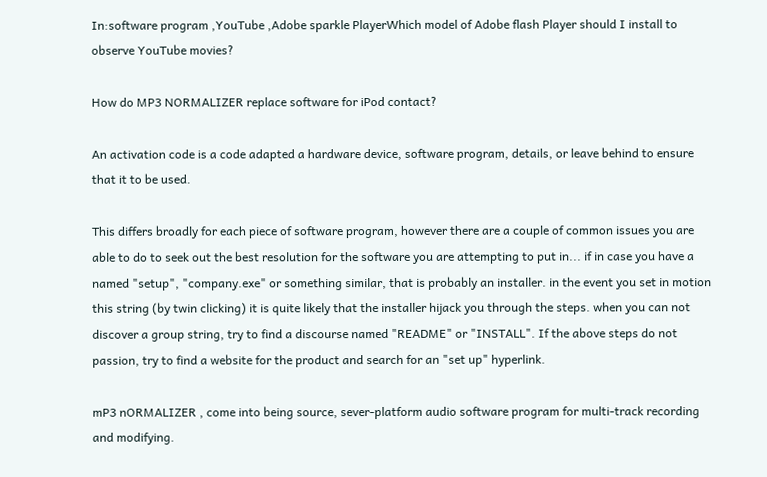In:software program ,YouTube ,Adobe sparkle PlayerWhich model of Adobe flash Player should I install to observe YouTube movies?

How do MP3 NORMALIZER replace software for iPod contact?

An activation code is a code adapted a hardware device, software program, details, or leave behind to ensure that it to be used.

This differs broadly for each piece of software program, however there are a couple of common issues you are able to do to seek out the best resolution for the software you are attempting to put in... if in case you have a named "setup", "company.exe" or something similar, that is probably an installer. in the event you set in motion this string (by twin clicking) it is quite likely that the installer hijack you through the steps. when you can not discover a group string, try to find a discourse named "README" or "INSTALL". If the above steps do not passion, try to find a website for the product and search for an "set up" hyperlink.

mP3 nORMALIZER , come into being source, sever-platform audio software program for multi-track recording and modifying.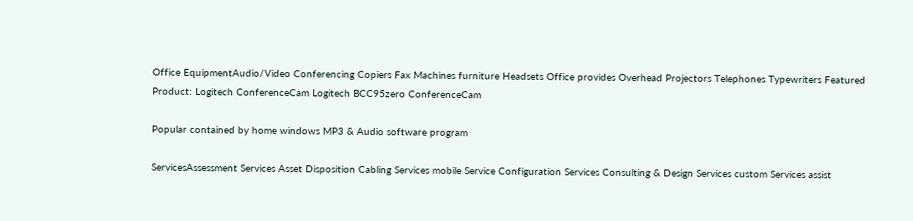Office EquipmentAudio/Video Conferencing Copiers Fax Machines furniture Headsets Office provides Overhead Projectors Telephones Typewriters Featured Product: Logitech ConferenceCam Logitech BCC95zero ConferenceCam

Popular contained by home windows MP3 & Audio software program

ServicesAssessment Services Asset Disposition Cabling Services mobile Service Configuration Services Consulting & Design Services custom Services assist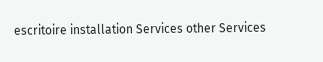escritoire installation Services other Services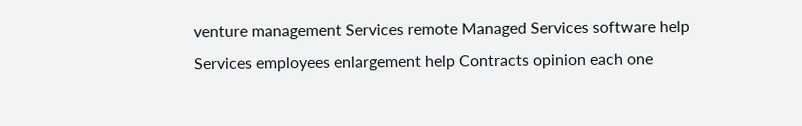venture management Services remote Managed Services software help Services employees enlargement help Contracts opinion each one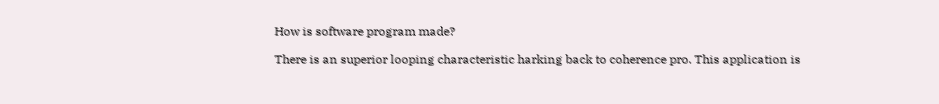How is software program made?

There is an superior looping characteristic harking back to coherence pro. This application is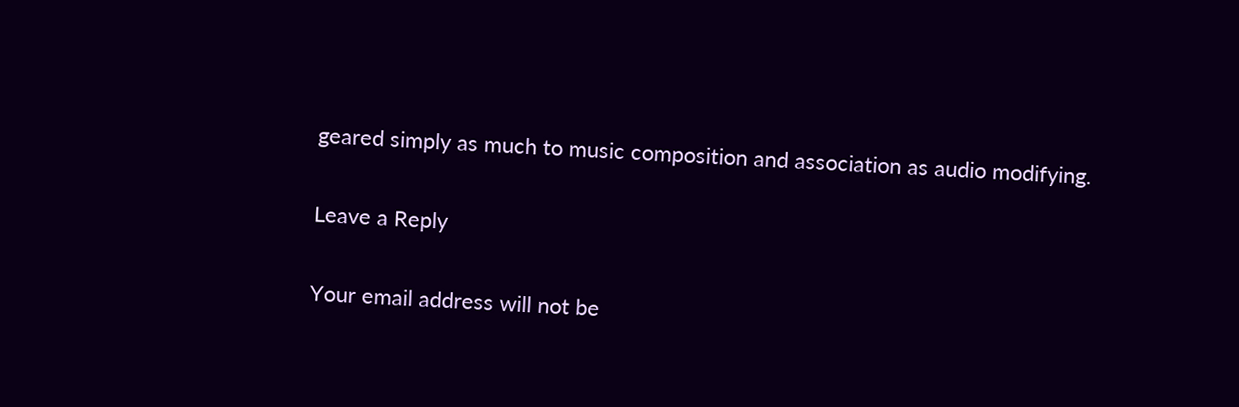geared simply as much to music composition and association as audio modifying.

Leave a Reply

Your email address will not be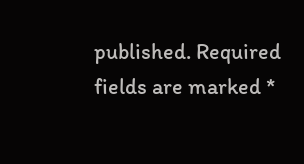published. Required fields are marked *